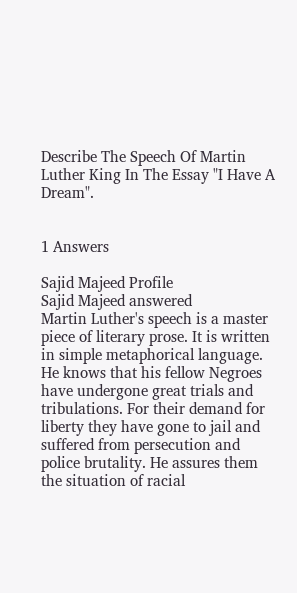Describe The Speech Of Martin Luther King In The Essay "I Have A Dream".


1 Answers

Sajid Majeed Profile
Sajid Majeed answered
Martin Luther's speech is a master piece of literary prose. It is written in simple metaphorical language. He knows that his fellow Negroes have undergone great trials and tribulations. For their demand for liberty they have gone to jail and suffered from persecution and police brutality. He assures them the situation of racial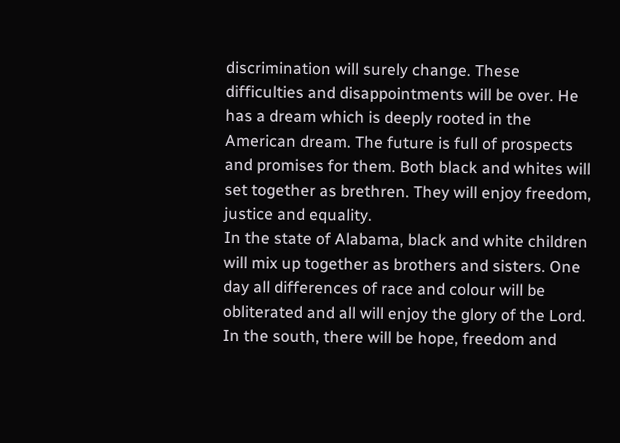discrimination will surely change. These difficulties and disappointments will be over. He has a dream which is deeply rooted in the American dream. The future is full of prospects and promises for them. Both black and whites will set together as brethren. They will enjoy freedom, justice and equality.
In the state of Alabama, black and white children will mix up together as brothers and sisters. One day all differences of race and colour will be obliterated and all will enjoy the glory of the Lord. In the south, there will be hope, freedom and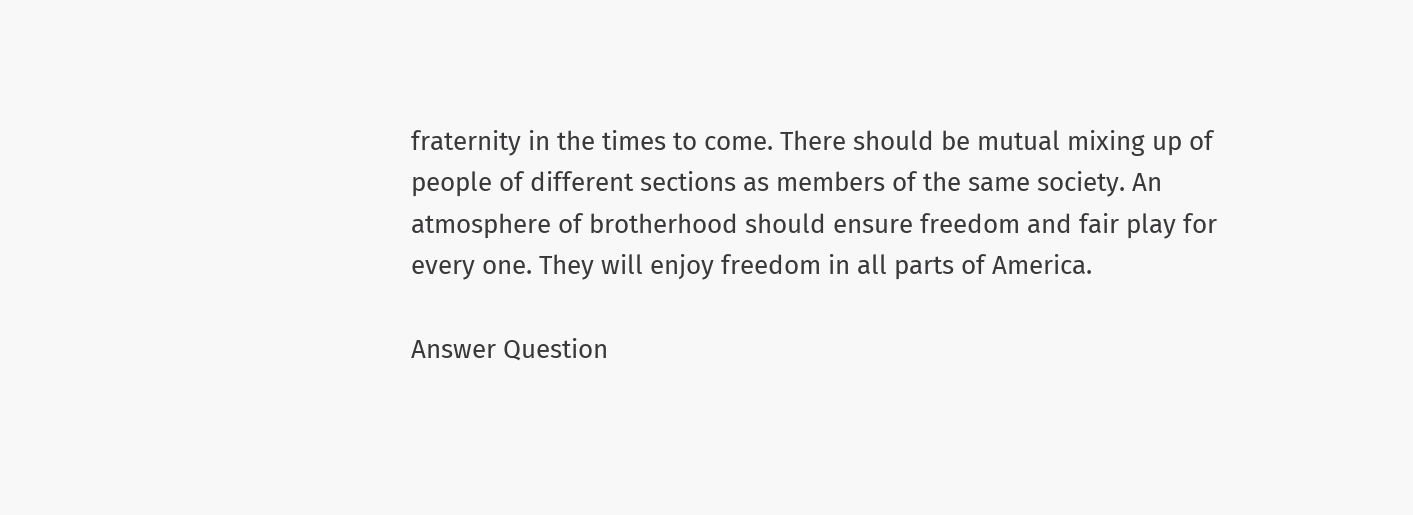fraternity in the times to come. There should be mutual mixing up of people of different sections as members of the same society. An atmosphere of brotherhood should ensure freedom and fair play for every one. They will enjoy freedom in all parts of America.

Answer Question